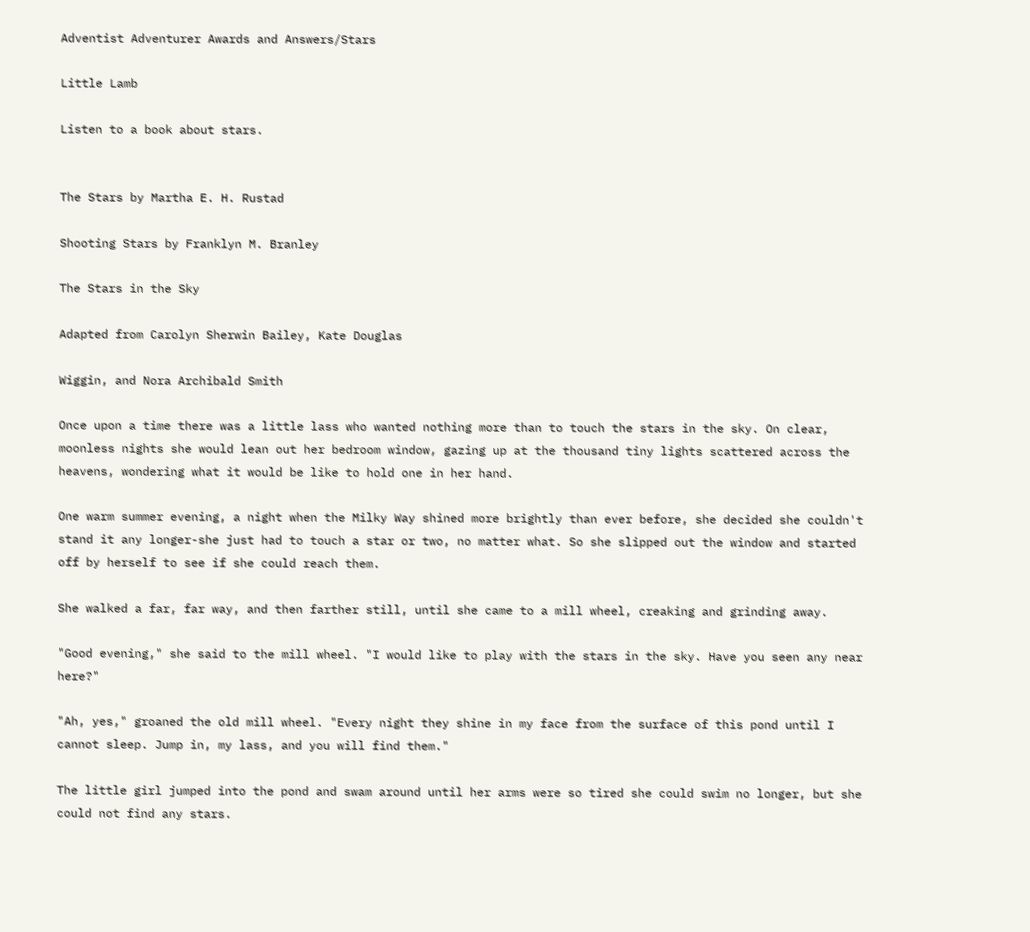Adventist Adventurer Awards and Answers/Stars

Little Lamb

Listen to a book about stars.


The Stars by Martha E. H. Rustad

Shooting Stars by Franklyn M. Branley

The Stars in the Sky

Adapted from Carolyn Sherwin Bailey, Kate Douglas

Wiggin, and Nora Archibald Smith

Once upon a time there was a little lass who wanted nothing more than to touch the stars in the sky. On clear, moonless nights she would lean out her bedroom window, gazing up at the thousand tiny lights scattered across the heavens, wondering what it would be like to hold one in her hand.

One warm summer evening, a night when the Milky Way shined more brightly than ever before, she decided she couldn't stand it any longer-she just had to touch a star or two, no matter what. So she slipped out the window and started off by herself to see if she could reach them.

She walked a far, far way, and then farther still, until she came to a mill wheel, creaking and grinding away.

"Good evening," she said to the mill wheel. "I would like to play with the stars in the sky. Have you seen any near here?"

"Ah, yes," groaned the old mill wheel. "Every night they shine in my face from the surface of this pond until I cannot sleep. Jump in, my lass, and you will find them."

The little girl jumped into the pond and swam around until her arms were so tired she could swim no longer, but she could not find any stars.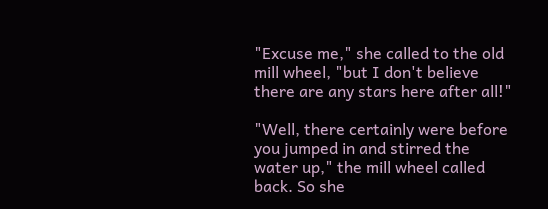"Excuse me," she called to the old mill wheel, "but I don't believe there are any stars here after all!"

"Well, there certainly were before you jumped in and stirred the water up," the mill wheel called back. So she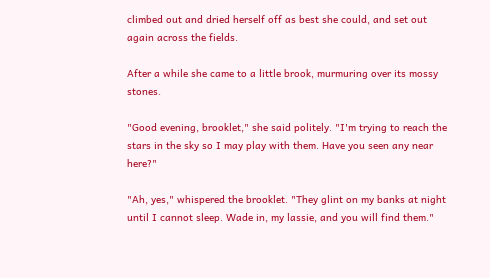climbed out and dried herself off as best she could, and set out again across the fields.

After a while she came to a little brook, murmuring over its mossy stones.

"Good evening, brooklet," she said politely. "I'm trying to reach the stars in the sky so I may play with them. Have you seen any near here?"

"Ah, yes," whispered the brooklet. "They glint on my banks at night until I cannot sleep. Wade in, my lassie, and you will find them."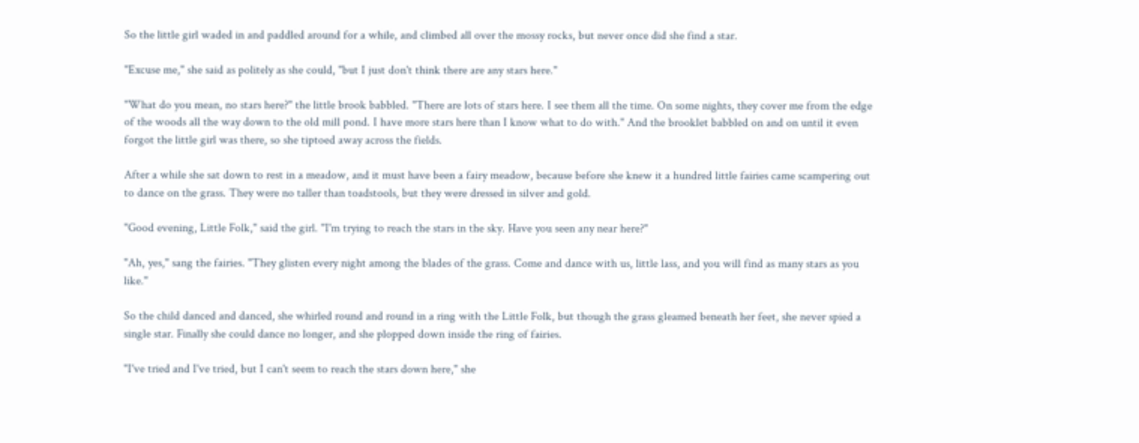So the little girl waded in and paddled around for a while, and climbed all over the mossy rocks, but never once did she find a star.

"Excuse me," she said as politely as she could, "but I just don't think there are any stars here."

"What do you mean, no stars here?" the little brook babbled. "There are lots of stars here. I see them all the time. On some nights, they cover me from the edge of the woods all the way down to the old mill pond. I have more stars here than I know what to do with." And the brooklet babbled on and on until it even forgot the little girl was there, so she tiptoed away across the fields.

After a while she sat down to rest in a meadow, and it must have been a fairy meadow, because before she knew it a hundred little fairies came scampering out to dance on the grass. They were no taller than toadstools, but they were dressed in silver and gold.

"Good evening, Little Folk," said the girl. "I'm trying to reach the stars in the sky. Have you seen any near here?"

"Ah, yes," sang the fairies. "They glisten every night among the blades of the grass. Come and dance with us, little lass, and you will find as many stars as you like."

So the child danced and danced, she whirled round and round in a ring with the Little Folk, but though the grass gleamed beneath her feet, she never spied a single star. Finally she could dance no longer, and she plopped down inside the ring of fairies.

"I've tried and I've tried, but I can't seem to reach the stars down here," she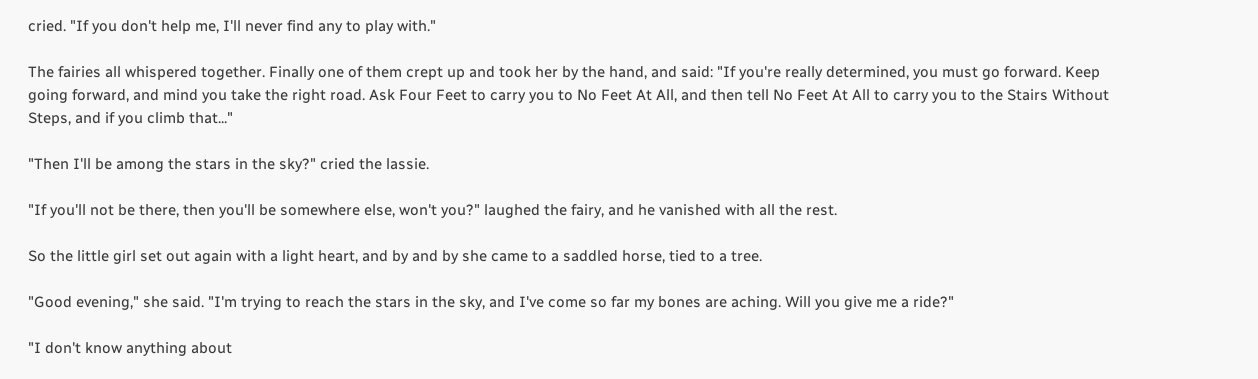cried. "If you don't help me, I'll never find any to play with."

The fairies all whispered together. Finally one of them crept up and took her by the hand, and said: "If you're really determined, you must go forward. Keep going forward, and mind you take the right road. Ask Four Feet to carry you to No Feet At All, and then tell No Feet At All to carry you to the Stairs Without Steps, and if you climb that..."

"Then I'll be among the stars in the sky?" cried the lassie.

"If you'll not be there, then you'll be somewhere else, won't you?" laughed the fairy, and he vanished with all the rest.

So the little girl set out again with a light heart, and by and by she came to a saddled horse, tied to a tree.

"Good evening," she said. "I'm trying to reach the stars in the sky, and I've come so far my bones are aching. Will you give me a ride?"

"I don't know anything about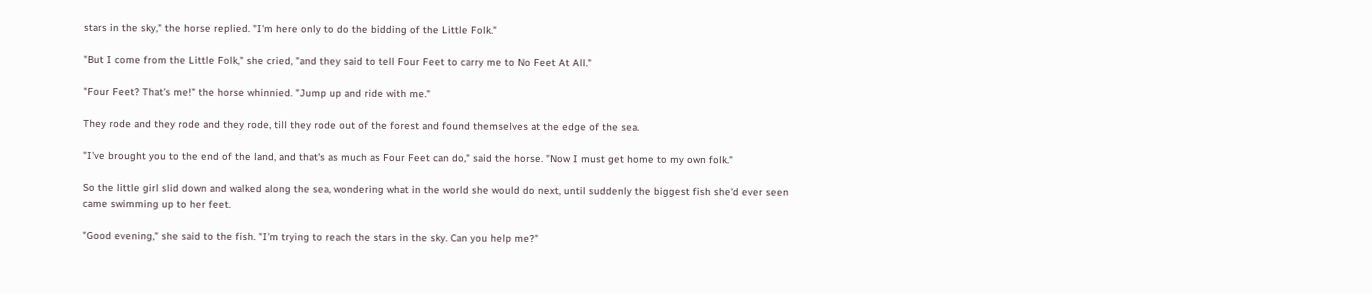stars in the sky," the horse replied. "I'm here only to do the bidding of the Little Folk."

"But I come from the Little Folk," she cried, "and they said to tell Four Feet to carry me to No Feet At All."

"Four Feet? That's me!" the horse whinnied. "Jump up and ride with me."

They rode and they rode and they rode, till they rode out of the forest and found themselves at the edge of the sea.

"I've brought you to the end of the land, and that's as much as Four Feet can do," said the horse. "Now I must get home to my own folk."

So the little girl slid down and walked along the sea, wondering what in the world she would do next, until suddenly the biggest fish she'd ever seen came swimming up to her feet.

"Good evening," she said to the fish. "I'm trying to reach the stars in the sky. Can you help me?"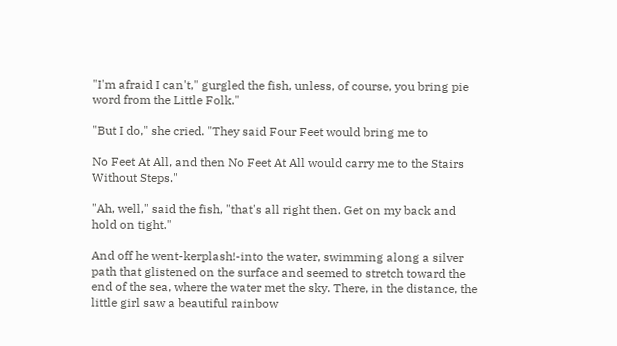"I'm afraid I can't," gurgled the fish, unless, of course, you bring pie word from the Little Folk."

"But I do," she cried. "They said Four Feet would bring me to

No Feet At All, and then No Feet At All would carry me to the Stairs Without Steps."

"Ah, well," said the fish, "that's all right then. Get on my back and hold on tight."

And off he went-kerplash!-into the water, swimming along a silver path that glistened on the surface and seemed to stretch toward the end of the sea, where the water met the sky. There, in the distance, the little girl saw a beautiful rainbow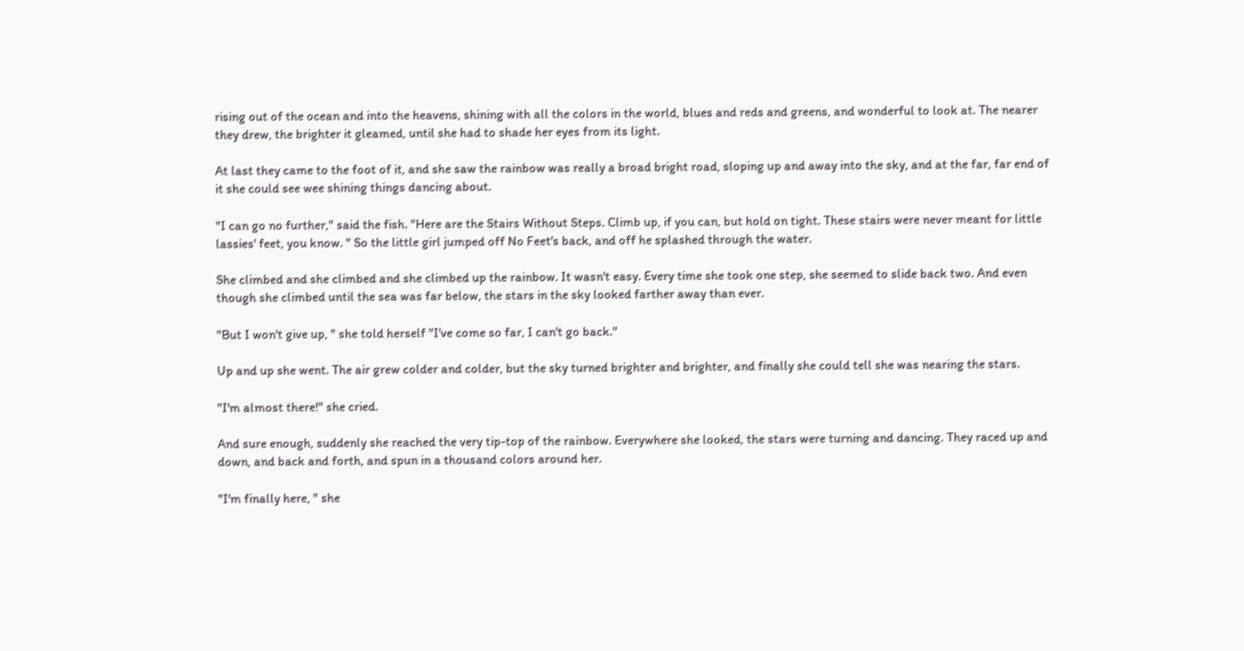rising out of the ocean and into the heavens, shining with all the colors in the world, blues and reds and greens, and wonderful to look at. The nearer they drew, the brighter it gleamed, until she had to shade her eyes from its light.

At last they came to the foot of it, and she saw the rainbow was really a broad bright road, sloping up and away into the sky, and at the far, far end of it she could see wee shining things dancing about.

"I can go no further," said the fish. "Here are the Stairs Without Steps. Climb up, if you can, but hold on tight. These stairs were never meant for little lassies' feet, you know. " So the little girl jumped off No Feet's back, and off he splashed through the water.

She climbed and she climbed and she climbed up the rainbow. It wasn't easy. Every time she took one step, she seemed to slide back two. And even though she climbed until the sea was far below, the stars in the sky looked farther away than ever.

"But I won't give up, " she told herself "I've come so far, I can't go back."

Up and up she went. The air grew colder and colder, but the sky turned brighter and brighter, and finally she could tell she was nearing the stars.

"I'm almost there!" she cried.

And sure enough, suddenly she reached the very tip-top of the rainbow. Everywhere she looked, the stars were turning and dancing. They raced up and down, and back and forth, and spun in a thousand colors around her.

"I'm finally here, " she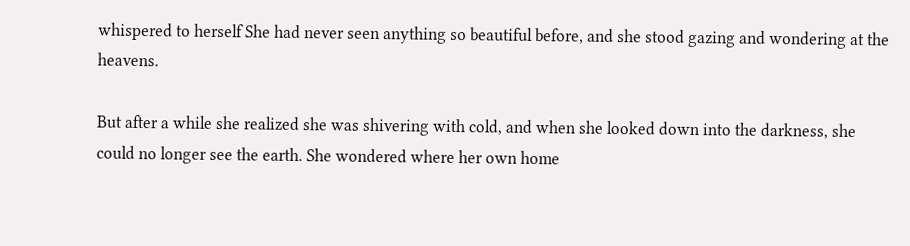whispered to herself She had never seen anything so beautiful before, and she stood gazing and wondering at the heavens.

But after a while she realized she was shivering with cold, and when she looked down into the darkness, she could no longer see the earth. She wondered where her own home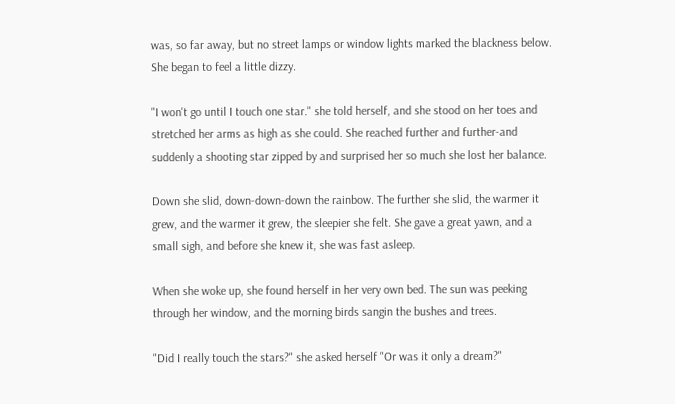was, so far away, but no street lamps or window lights marked the blackness below. She began to feel a little dizzy.

"I won't go until I touch one star." she told herself, and she stood on her toes and stretched her arms as high as she could. She reached further and further-and suddenly a shooting star zipped by and surprised her so much she lost her balance.

Down she slid, down-down-down the rainbow. The further she slid, the warmer it grew, and the warmer it grew, the sleepier she felt. She gave a great yawn, and a small sigh, and before she knew it, she was fast asleep.

When she woke up, she found herself in her very own bed. The sun was peeking through her window, and the morning birds sangin the bushes and trees.

"Did I really touch the stars?" she asked herself "Or was it only a dream?"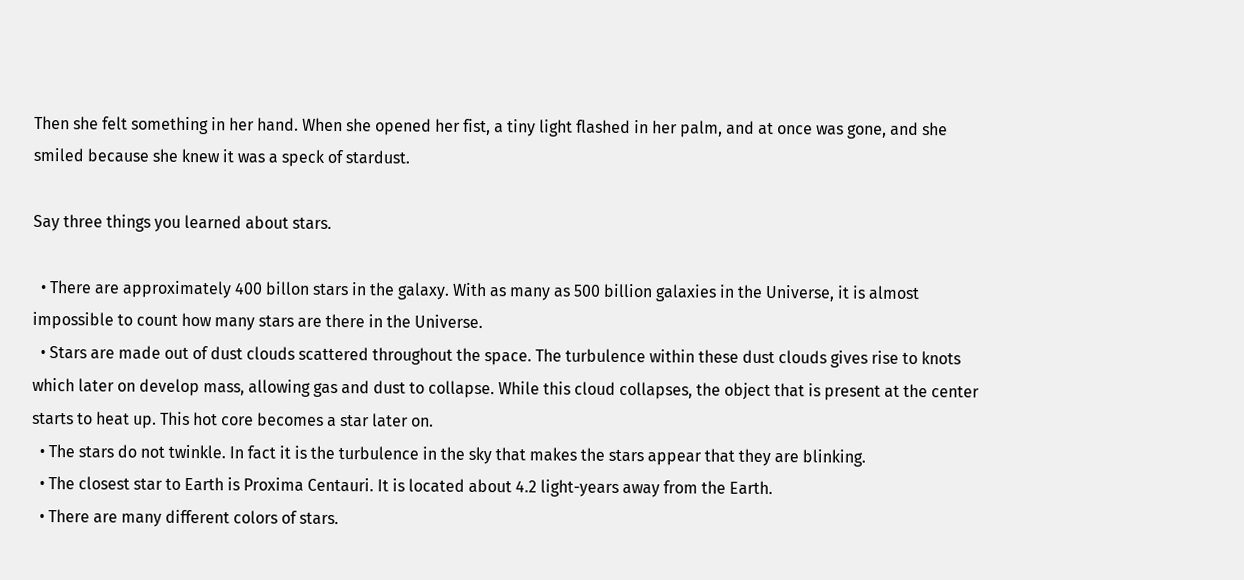Then she felt something in her hand. When she opened her fist, a tiny light flashed in her palm, and at once was gone, and she smiled because she knew it was a speck of stardust.

Say three things you learned about stars.

  • There are approximately 400 billon stars in the galaxy. With as many as 500 billion galaxies in the Universe, it is almost impossible to count how many stars are there in the Universe.
  • Stars are made out of dust clouds scattered throughout the space. The turbulence within these dust clouds gives rise to knots which later on develop mass, allowing gas and dust to collapse. While this cloud collapses, the object that is present at the center starts to heat up. This hot core becomes a star later on.
  • The stars do not twinkle. In fact it is the turbulence in the sky that makes the stars appear that they are blinking.
  • The closest star to Earth is Proxima Centauri. It is located about 4.2 light-years away from the Earth.
  • There are many different colors of stars.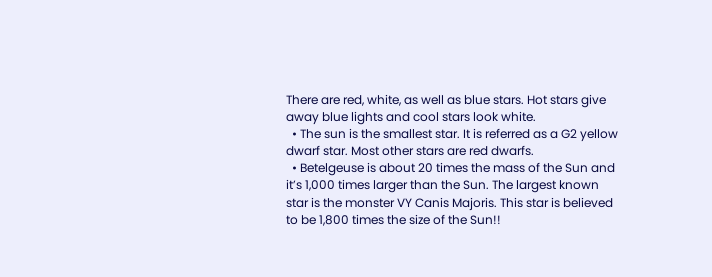There are red, white, as well as blue stars. Hot stars give away blue lights and cool stars look white.
  • The sun is the smallest star. It is referred as a G2 yellow dwarf star. Most other stars are red dwarfs.
  • Betelgeuse is about 20 times the mass of the Sun and it’s 1,000 times larger than the Sun. The largest known star is the monster VY Canis Majoris. This star is believed to be 1,800 times the size of the Sun!!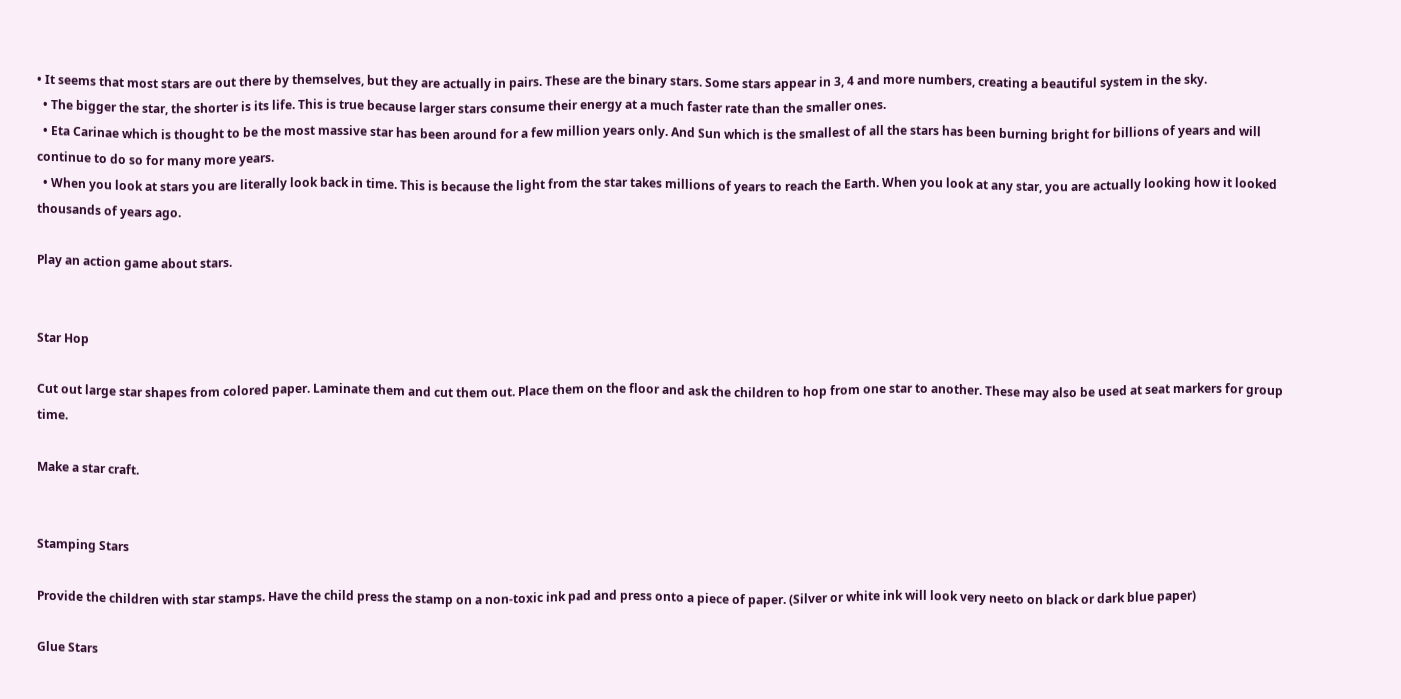• It seems that most stars are out there by themselves, but they are actually in pairs. These are the binary stars. Some stars appear in 3, 4 and more numbers, creating a beautiful system in the sky.
  • The bigger the star, the shorter is its life. This is true because larger stars consume their energy at a much faster rate than the smaller ones.
  • Eta Carinae which is thought to be the most massive star has been around for a few million years only. And Sun which is the smallest of all the stars has been burning bright for billions of years and will continue to do so for many more years.
  • When you look at stars you are literally look back in time. This is because the light from the star takes millions of years to reach the Earth. When you look at any star, you are actually looking how it looked thousands of years ago.

Play an action game about stars.


Star Hop

Cut out large star shapes from colored paper. Laminate them and cut them out. Place them on the floor and ask the children to hop from one star to another. These may also be used at seat markers for group time.

Make a star craft.


Stamping Stars

Provide the children with star stamps. Have the child press the stamp on a non-toxic ink pad and press onto a piece of paper. (Silver or white ink will look very neeto on black or dark blue paper)

Glue Stars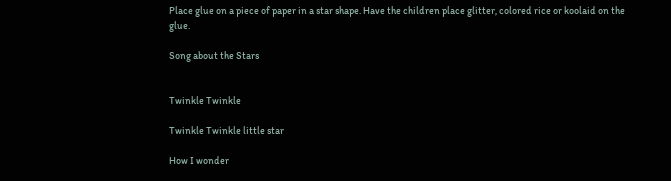Place glue on a piece of paper in a star shape. Have the children place glitter, colored rice or koolaid on the glue.

Song about the Stars


Twinkle Twinkle

Twinkle Twinkle little star

How I wonder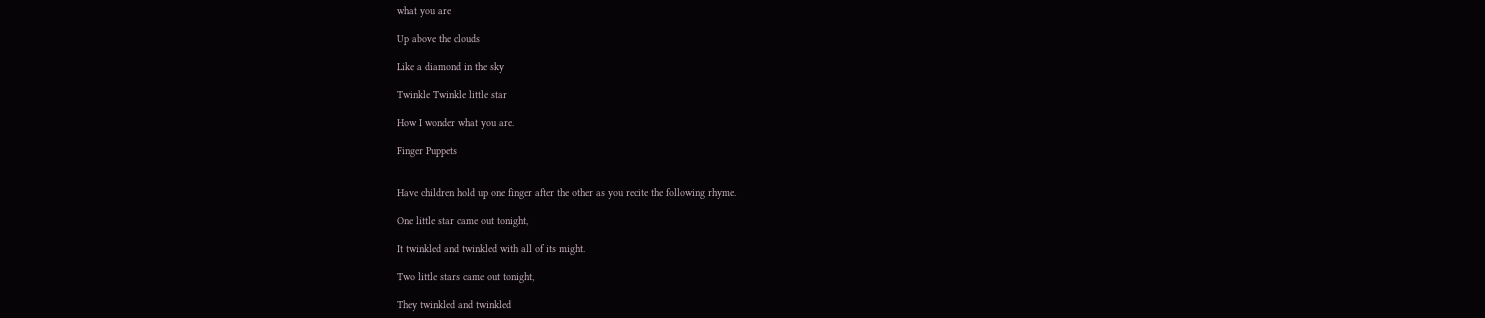what you are

Up above the clouds

Like a diamond in the sky

Twinkle Twinkle little star

How I wonder what you are.

Finger Puppets


Have children hold up one finger after the other as you recite the following rhyme.

One little star came out tonight,

It twinkled and twinkled with all of its might.

Two little stars came out tonight,

They twinkled and twinkled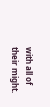with all of their might.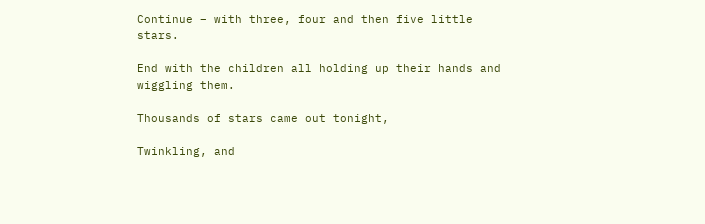Continue – with three, four and then five little stars.

End with the children all holding up their hands and wiggling them.

Thousands of stars came out tonight,

Twinkling, and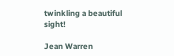twinkling a beautiful sight!

Jean Warren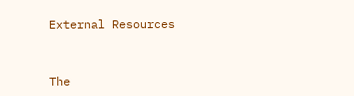External Resources


The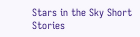Stars in the Sky Short Stories